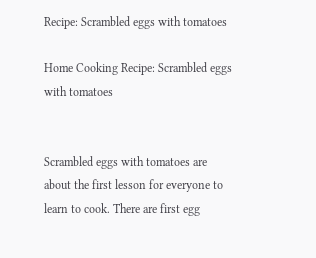Recipe: Scrambled eggs with tomatoes

Home Cooking Recipe: Scrambled eggs with tomatoes


Scrambled eggs with tomatoes are about the first lesson for everyone to learn to cook. There are first egg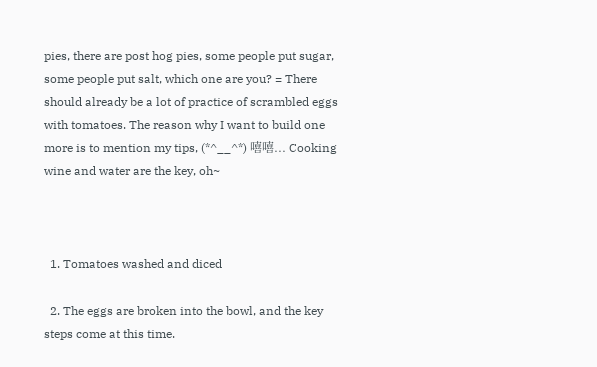pies, there are post hog pies, some people put sugar, some people put salt, which one are you? = There should already be a lot of practice of scrambled eggs with tomatoes. The reason why I want to build one more is to mention my tips, (*^__^*) 嘻嘻... Cooking wine and water are the key, oh~



  1. Tomatoes washed and diced

  2. The eggs are broken into the bowl, and the key steps come at this time.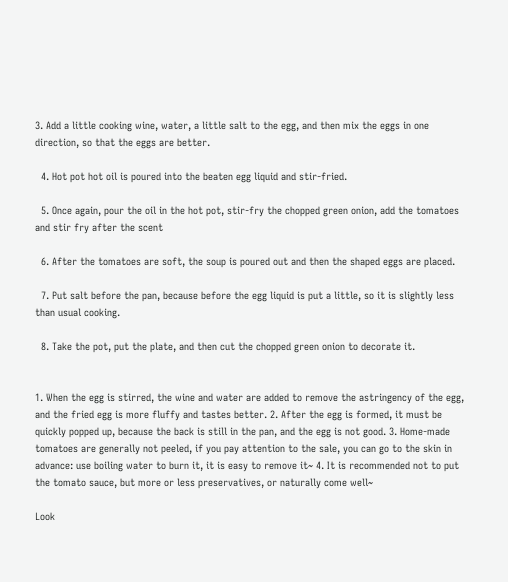3. Add a little cooking wine, water, a little salt to the egg, and then mix the eggs in one direction, so that the eggs are better.

  4. Hot pot hot oil is poured into the beaten egg liquid and stir-fried.

  5. Once again, pour the oil in the hot pot, stir-fry the chopped green onion, add the tomatoes and stir fry after the scent

  6. After the tomatoes are soft, the soup is poured out and then the shaped eggs are placed.

  7. Put salt before the pan, because before the egg liquid is put a little, so it is slightly less than usual cooking.

  8. Take the pot, put the plate, and then cut the chopped green onion to decorate it.


1. When the egg is stirred, the wine and water are added to remove the astringency of the egg, and the fried egg is more fluffy and tastes better. 2. After the egg is formed, it must be quickly popped up, because the back is still in the pan, and the egg is not good. 3. Home-made tomatoes are generally not peeled, if you pay attention to the sale, you can go to the skin in advance: use boiling water to burn it, it is easy to remove it~ 4. It is recommended not to put the tomato sauce, but more or less preservatives, or naturally come well~

Look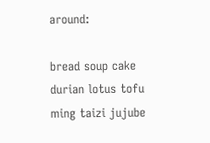around:

bread soup cake durian lotus tofu ming taizi jujube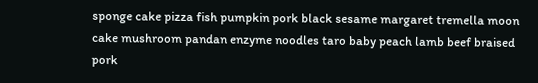sponge cake pizza fish pumpkin pork black sesame margaret tremella moon cake mushroom pandan enzyme noodles taro baby peach lamb beef braised pork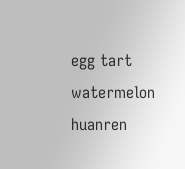egg tart watermelon huanren